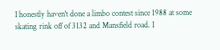I honestly haven't done a limbo contest since 1988 at some skating rink off of 3132 and Mansfield road. I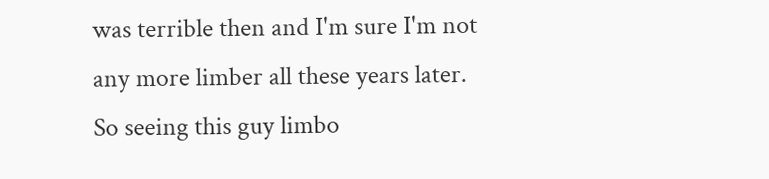was terrible then and I'm sure I'm not any more limber all these years later. So seeing this guy limbo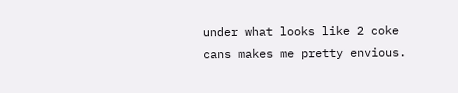under what looks like 2 coke cans makes me pretty envious.